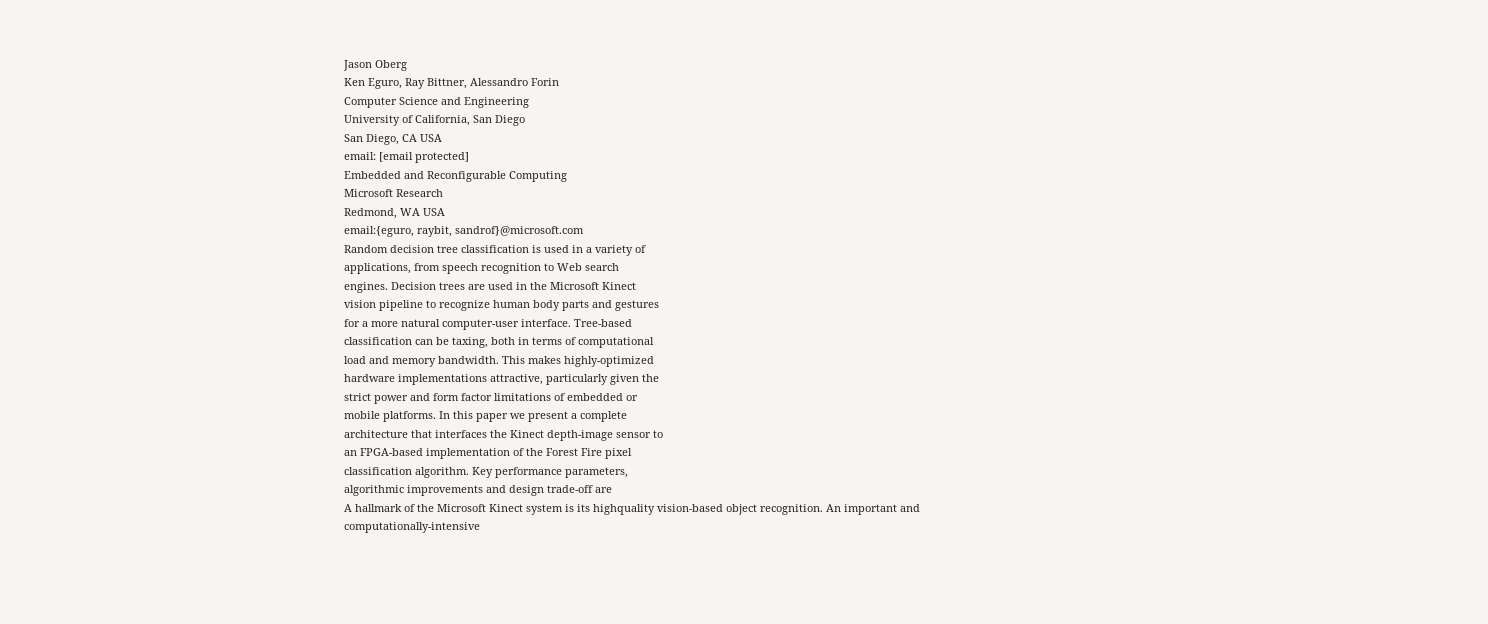Jason Oberg
Ken Eguro, Ray Bittner, Alessandro Forin
Computer Science and Engineering
University of California, San Diego
San Diego, CA USA
email: [email protected]
Embedded and Reconfigurable Computing
Microsoft Research
Redmond, WA USA
email:{eguro, raybit, sandrof}@microsoft.com
Random decision tree classification is used in a variety of
applications, from speech recognition to Web search
engines. Decision trees are used in the Microsoft Kinect
vision pipeline to recognize human body parts and gestures
for a more natural computer-user interface. Tree-based
classification can be taxing, both in terms of computational
load and memory bandwidth. This makes highly-optimized
hardware implementations attractive, particularly given the
strict power and form factor limitations of embedded or
mobile platforms. In this paper we present a complete
architecture that interfaces the Kinect depth-image sensor to
an FPGA-based implementation of the Forest Fire pixel
classification algorithm. Key performance parameters,
algorithmic improvements and design trade-off are
A hallmark of the Microsoft Kinect system is its highquality vision-based object recognition. An important and
computationally-intensive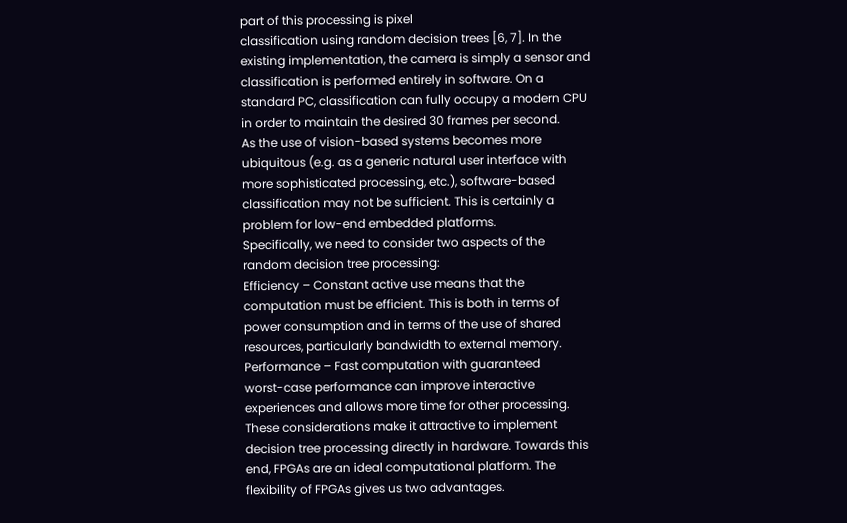part of this processing is pixel
classification using random decision trees [6, 7]. In the
existing implementation, the camera is simply a sensor and
classification is performed entirely in software. On a
standard PC, classification can fully occupy a modern CPU
in order to maintain the desired 30 frames per second.
As the use of vision-based systems becomes more
ubiquitous (e.g. as a generic natural user interface with
more sophisticated processing, etc.), software-based
classification may not be sufficient. This is certainly a
problem for low-end embedded platforms.
Specifically, we need to consider two aspects of the
random decision tree processing:
Efficiency – Constant active use means that the
computation must be efficient. This is both in terms of
power consumption and in terms of the use of shared
resources, particularly bandwidth to external memory.
Performance – Fast computation with guaranteed
worst-case performance can improve interactive
experiences and allows more time for other processing.
These considerations make it attractive to implement
decision tree processing directly in hardware. Towards this
end, FPGAs are an ideal computational platform. The
flexibility of FPGAs gives us two advantages.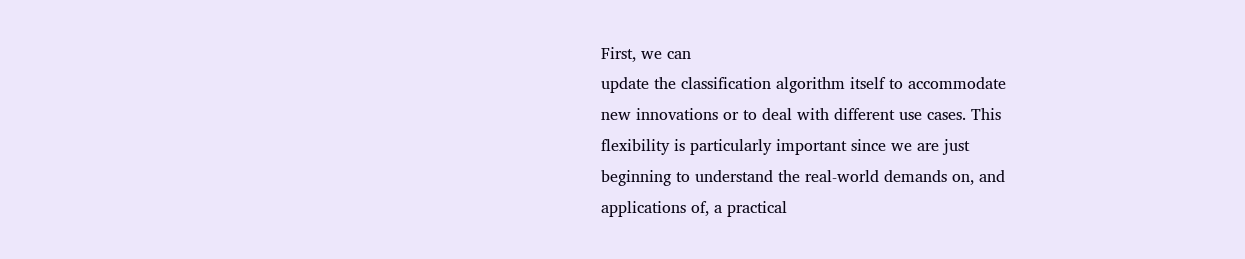First, we can
update the classification algorithm itself to accommodate
new innovations or to deal with different use cases. This
flexibility is particularly important since we are just
beginning to understand the real-world demands on, and
applications of, a practical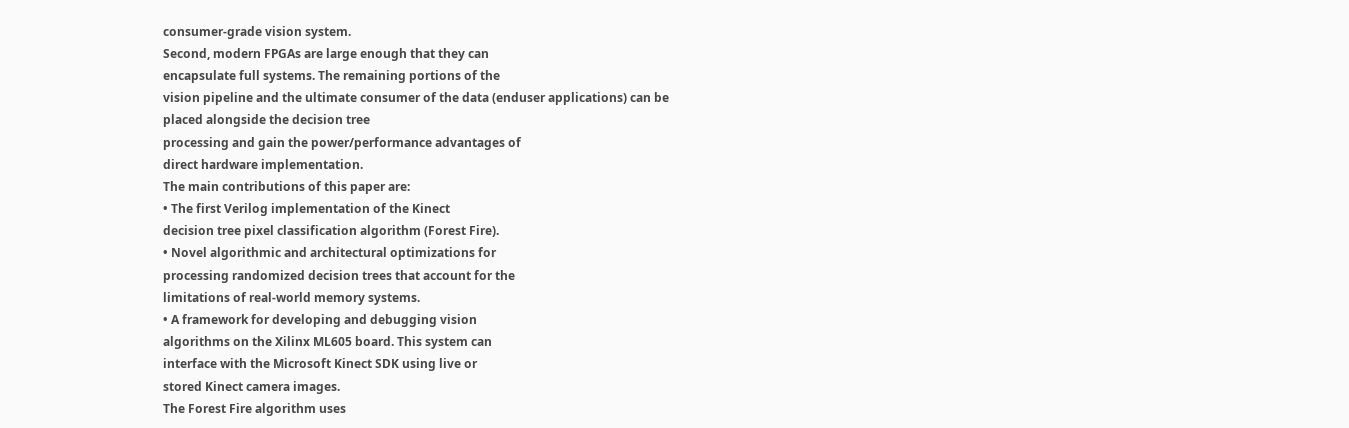consumer-grade vision system.
Second, modern FPGAs are large enough that they can
encapsulate full systems. The remaining portions of the
vision pipeline and the ultimate consumer of the data (enduser applications) can be placed alongside the decision tree
processing and gain the power/performance advantages of
direct hardware implementation.
The main contributions of this paper are:
• The first Verilog implementation of the Kinect
decision tree pixel classification algorithm (Forest Fire).
• Novel algorithmic and architectural optimizations for
processing randomized decision trees that account for the
limitations of real-world memory systems.
• A framework for developing and debugging vision
algorithms on the Xilinx ML605 board. This system can
interface with the Microsoft Kinect SDK using live or
stored Kinect camera images.
The Forest Fire algorithm uses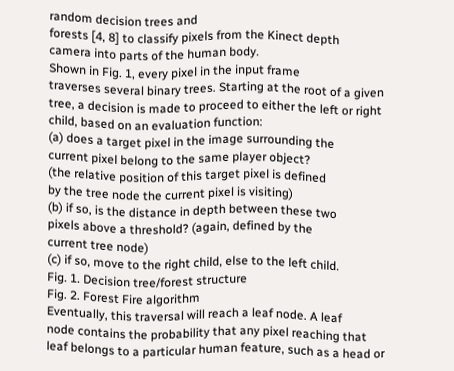random decision trees and
forests [4, 8] to classify pixels from the Kinect depth
camera into parts of the human body.
Shown in Fig. 1, every pixel in the input frame
traverses several binary trees. Starting at the root of a given
tree, a decision is made to proceed to either the left or right
child, based on an evaluation function:
(a) does a target pixel in the image surrounding the
current pixel belong to the same player object?
(the relative position of this target pixel is defined
by the tree node the current pixel is visiting)
(b) if so, is the distance in depth between these two
pixels above a threshold? (again, defined by the
current tree node)
(c) if so, move to the right child, else to the left child.
Fig. 1. Decision tree/forest structure
Fig. 2. Forest Fire algorithm
Eventually, this traversal will reach a leaf node. A leaf
node contains the probability that any pixel reaching that
leaf belongs to a particular human feature, such as a head or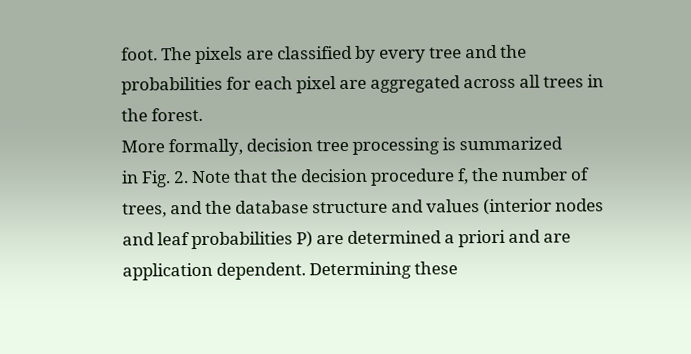foot. The pixels are classified by every tree and the
probabilities for each pixel are aggregated across all trees in
the forest.
More formally, decision tree processing is summarized
in Fig. 2. Note that the decision procedure f, the number of
trees, and the database structure and values (interior nodes
and leaf probabilities P) are determined a priori and are
application dependent. Determining these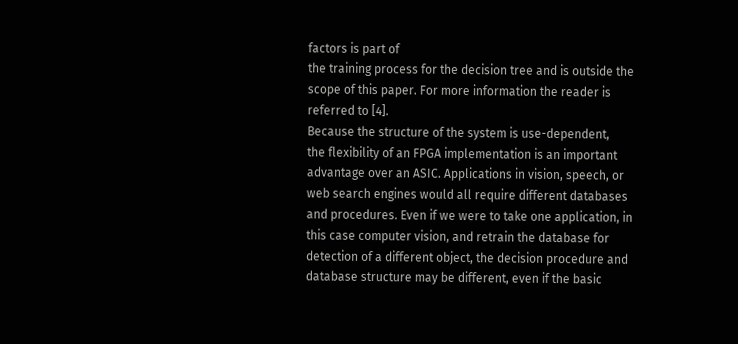factors is part of
the training process for the decision tree and is outside the
scope of this paper. For more information the reader is
referred to [4].
Because the structure of the system is use-dependent,
the flexibility of an FPGA implementation is an important
advantage over an ASIC. Applications in vision, speech, or
web search engines would all require different databases
and procedures. Even if we were to take one application, in
this case computer vision, and retrain the database for
detection of a different object, the decision procedure and
database structure may be different, even if the basic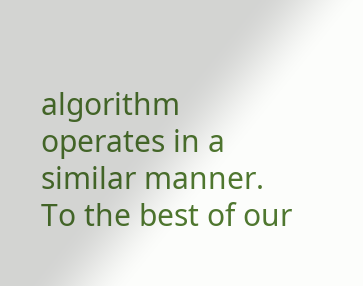algorithm operates in a similar manner.
To the best of our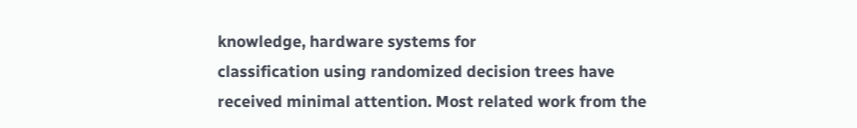knowledge, hardware systems for
classification using randomized decision trees have
received minimal attention. Most related work from the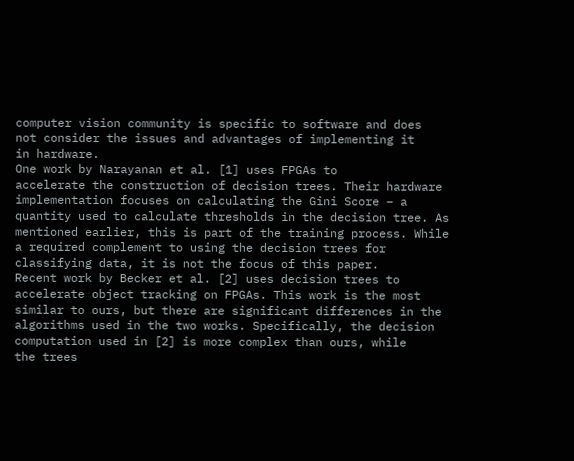computer vision community is specific to software and does
not consider the issues and advantages of implementing it
in hardware.
One work by Narayanan et al. [1] uses FPGAs to
accelerate the construction of decision trees. Their hardware
implementation focuses on calculating the Gini Score – a
quantity used to calculate thresholds in the decision tree. As
mentioned earlier, this is part of the training process. While
a required complement to using the decision trees for
classifying data, it is not the focus of this paper.
Recent work by Becker et al. [2] uses decision trees to
accelerate object tracking on FPGAs. This work is the most
similar to ours, but there are significant differences in the
algorithms used in the two works. Specifically, the decision
computation used in [2] is more complex than ours, while
the trees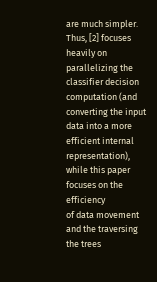are much simpler. Thus, [2] focuses heavily on
parallelizing the classifier decision computation (and
converting the input data into a more efficient internal
representation), while this paper focuses on the efficiency
of data movement and the traversing the trees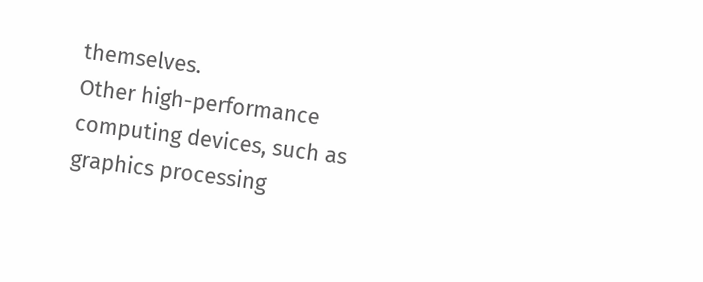themselves.
Other high-performance computing devices, such as
graphics processing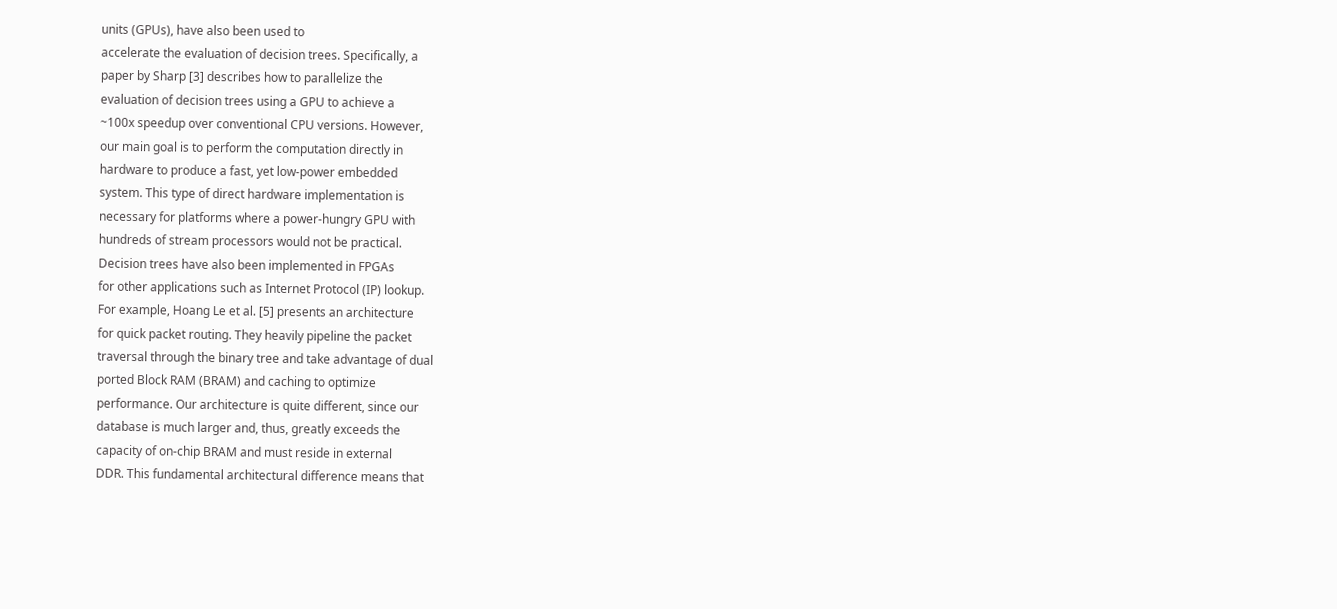units (GPUs), have also been used to
accelerate the evaluation of decision trees. Specifically, a
paper by Sharp [3] describes how to parallelize the
evaluation of decision trees using a GPU to achieve a
~100x speedup over conventional CPU versions. However,
our main goal is to perform the computation directly in
hardware to produce a fast, yet low-power embedded
system. This type of direct hardware implementation is
necessary for platforms where a power-hungry GPU with
hundreds of stream processors would not be practical.
Decision trees have also been implemented in FPGAs
for other applications such as Internet Protocol (IP) lookup.
For example, Hoang Le et al. [5] presents an architecture
for quick packet routing. They heavily pipeline the packet
traversal through the binary tree and take advantage of dual
ported Block RAM (BRAM) and caching to optimize
performance. Our architecture is quite different, since our
database is much larger and, thus, greatly exceeds the
capacity of on-chip BRAM and must reside in external
DDR. This fundamental architectural difference means that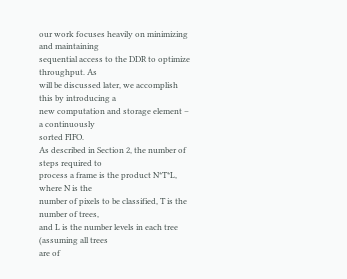our work focuses heavily on minimizing and maintaining
sequential access to the DDR to optimize throughput. As
will be discussed later, we accomplish this by introducing a
new computation and storage element – a continuously
sorted FIFO.
As described in Section 2, the number of steps required to
process a frame is the product N*T*L, where N is the
number of pixels to be classified, T is the number of trees,
and L is the number levels in each tree (assuming all trees
are of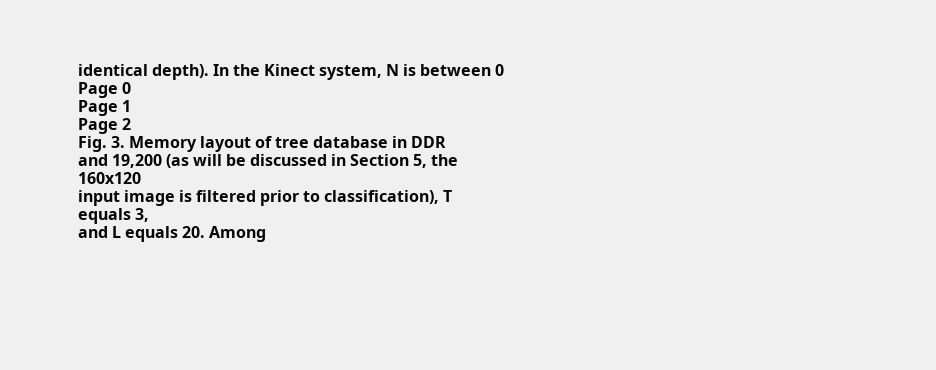identical depth). In the Kinect system, N is between 0
Page 0
Page 1
Page 2
Fig. 3. Memory layout of tree database in DDR
and 19,200 (as will be discussed in Section 5, the 160x120
input image is filtered prior to classification), T equals 3,
and L equals 20. Among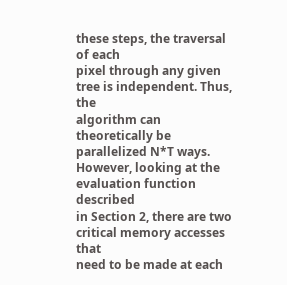these steps, the traversal of each
pixel through any given tree is independent. Thus, the
algorithm can theoretically be parallelized N*T ways.
However, looking at the evaluation function described
in Section 2, there are two critical memory accesses that
need to be made at each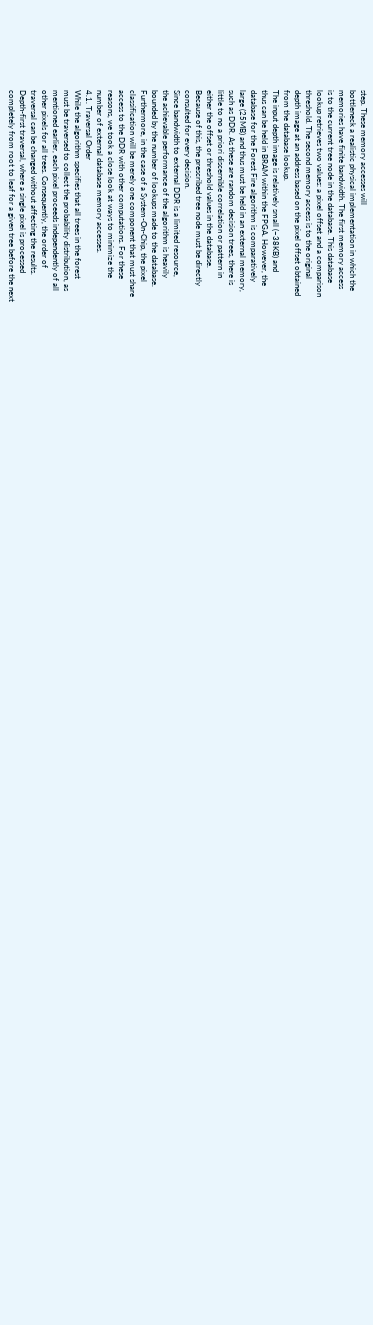step. These memory accesses will
bottleneck a realistic physical implementation in which the
memories have finite bandwidth. The first memory access
is to the current tree node in the database. This database
lookup retrieves two values: a pixel offset and a comparison
threshold. The second memory access is to the original
depth image at an address based on the pixel offset obtained
from the database lookup.
The input depth image is relatively small (~38KB) and
thus can be held in BRAM within the FPGA. However, the
database for the Forest Fire algorithm is comparatively
large (25MB) and thus must be held in an external memory,
such as DDR. As these are random decision trees, there is
little to no a priori discernible correlation or pattern in
either the offset or threshold values in the database.
Because of this, the prescribed tree node must be directly
consulted for every decision.
Since bandwidth to external DDR is a limited resource,
the achievable performance of the algorithm is heavily
bounded by the number of lookups made to the database.
Furthermore, in the case of a System-On-Chip, the pixel
classification will be merely one component that must share
access to the DDR with other computations. For these
reasons, we took a close look at ways to minimize the
number of external database memory accesses.
4.1. Traversal Order
While the algorithm specifies that all trees in the forest
must be traversed to collect the probability distribution, as
mentioned earlier, each pixel proceeds independently of all
other pixels for all trees. Consequently, the order of
traversal can be changed without affecting the results.
Depth-first traversal, where a single pixel is processed
completely from root to leaf for a given tree before the next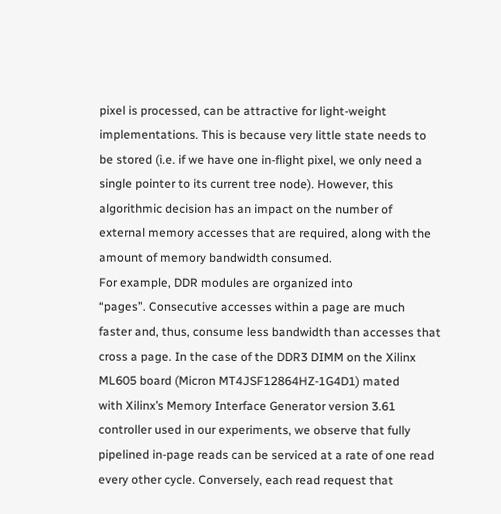pixel is processed, can be attractive for light-weight
implementations. This is because very little state needs to
be stored (i.e. if we have one in-flight pixel, we only need a
single pointer to its current tree node). However, this
algorithmic decision has an impact on the number of
external memory accesses that are required, along with the
amount of memory bandwidth consumed.
For example, DDR modules are organized into
“pages”. Consecutive accesses within a page are much
faster and, thus, consume less bandwidth than accesses that
cross a page. In the case of the DDR3 DIMM on the Xilinx
ML605 board (Micron MT4JSF12864HZ-1G4D1) mated
with Xilinx’s Memory Interface Generator version 3.61
controller used in our experiments, we observe that fully
pipelined in-page reads can be serviced at a rate of one read
every other cycle. Conversely, each read request that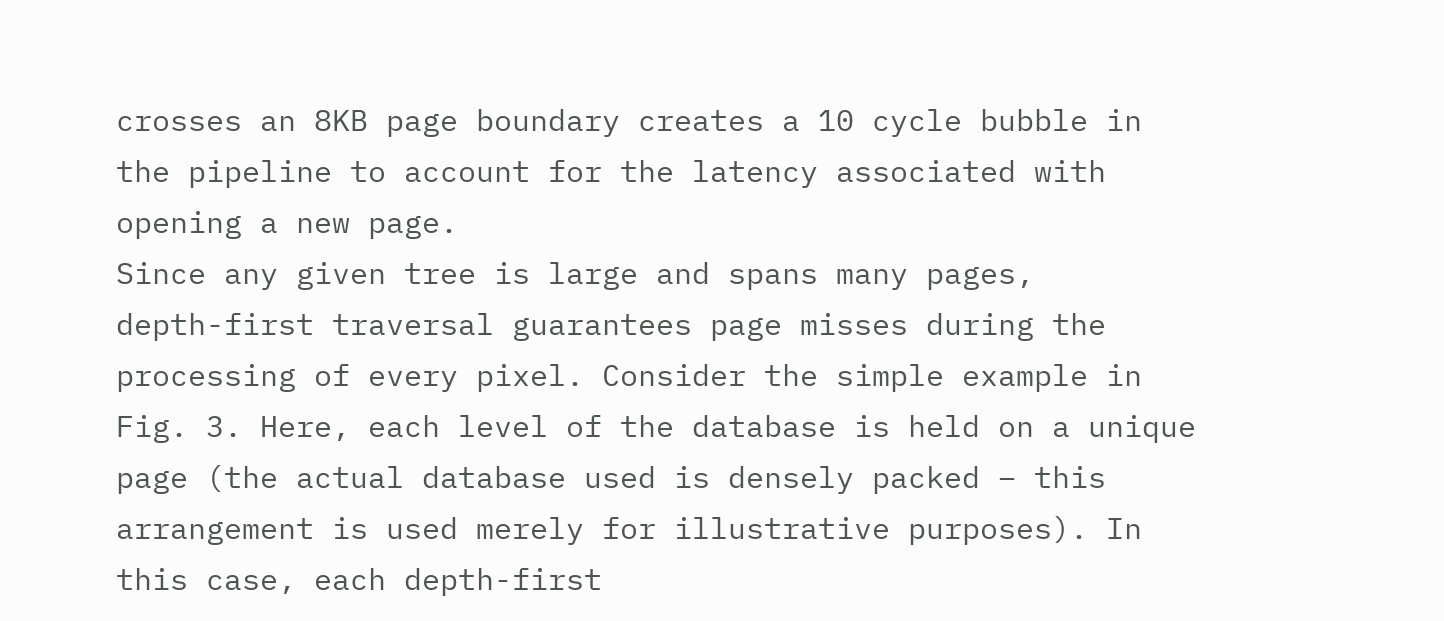crosses an 8KB page boundary creates a 10 cycle bubble in
the pipeline to account for the latency associated with
opening a new page.
Since any given tree is large and spans many pages,
depth-first traversal guarantees page misses during the
processing of every pixel. Consider the simple example in
Fig. 3. Here, each level of the database is held on a unique
page (the actual database used is densely packed – this
arrangement is used merely for illustrative purposes). In
this case, each depth-first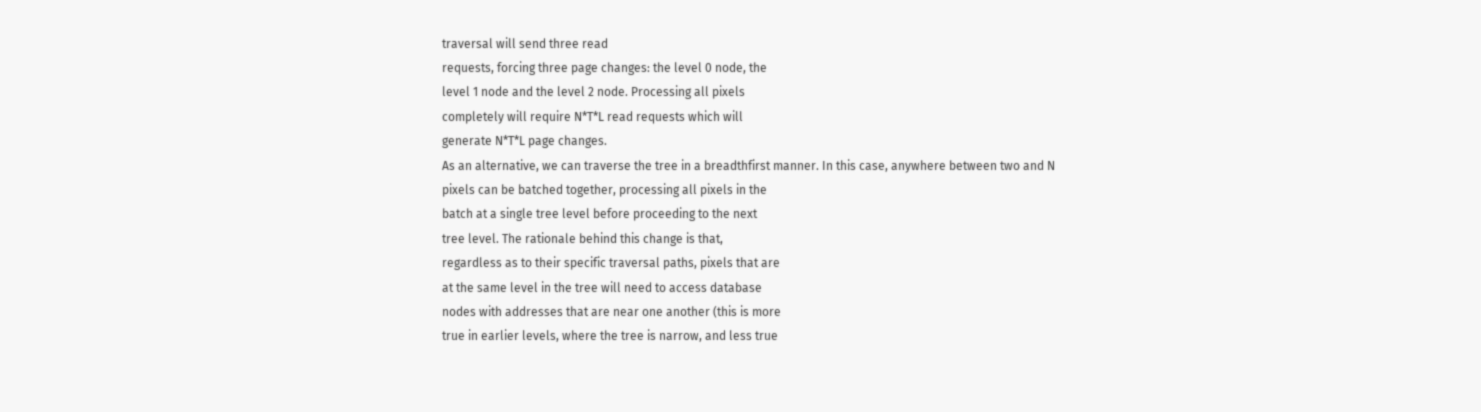traversal will send three read
requests, forcing three page changes: the level 0 node, the
level 1 node and the level 2 node. Processing all pixels
completely will require N*T*L read requests which will
generate N*T*L page changes.
As an alternative, we can traverse the tree in a breadthfirst manner. In this case, anywhere between two and N
pixels can be batched together, processing all pixels in the
batch at a single tree level before proceeding to the next
tree level. The rationale behind this change is that,
regardless as to their specific traversal paths, pixels that are
at the same level in the tree will need to access database
nodes with addresses that are near one another (this is more
true in earlier levels, where the tree is narrow, and less true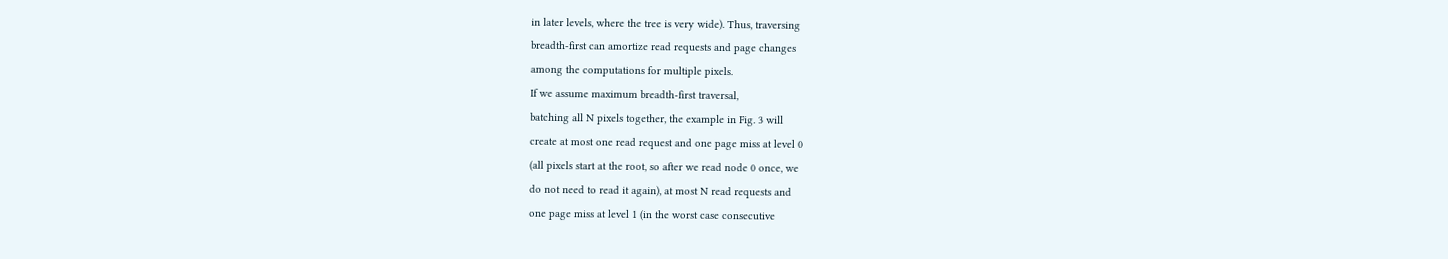in later levels, where the tree is very wide). Thus, traversing
breadth-first can amortize read requests and page changes
among the computations for multiple pixels.
If we assume maximum breadth-first traversal,
batching all N pixels together, the example in Fig. 3 will
create at most one read request and one page miss at level 0
(all pixels start at the root, so after we read node 0 once, we
do not need to read it again), at most N read requests and
one page miss at level 1 (in the worst case consecutive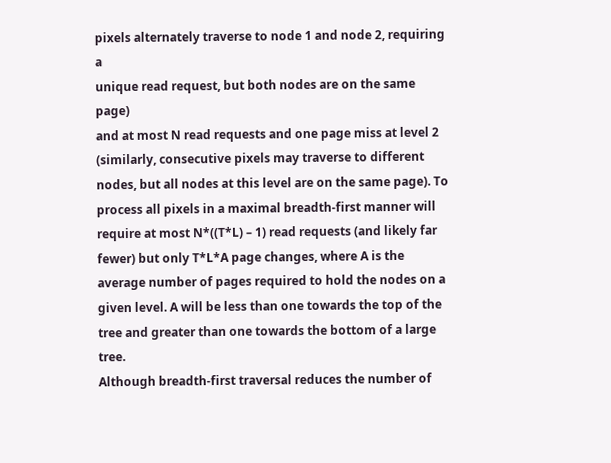pixels alternately traverse to node 1 and node 2, requiring a
unique read request, but both nodes are on the same page)
and at most N read requests and one page miss at level 2
(similarly, consecutive pixels may traverse to different
nodes, but all nodes at this level are on the same page). To
process all pixels in a maximal breadth-first manner will
require at most N*((T*L) – 1) read requests (and likely far
fewer) but only T*L*A page changes, where A is the
average number of pages required to hold the nodes on a
given level. A will be less than one towards the top of the
tree and greater than one towards the bottom of a large tree.
Although breadth-first traversal reduces the number of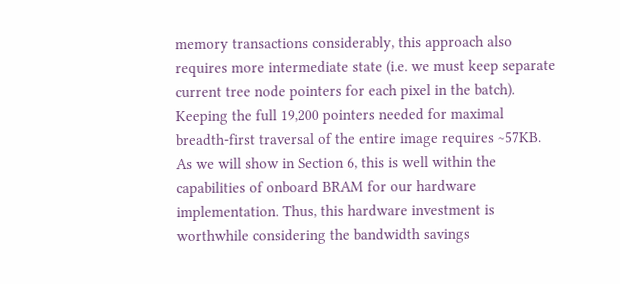memory transactions considerably, this approach also
requires more intermediate state (i.e. we must keep separate
current tree node pointers for each pixel in the batch).
Keeping the full 19,200 pointers needed for maximal
breadth-first traversal of the entire image requires ~57KB.
As we will show in Section 6, this is well within the
capabilities of onboard BRAM for our hardware
implementation. Thus, this hardware investment is
worthwhile considering the bandwidth savings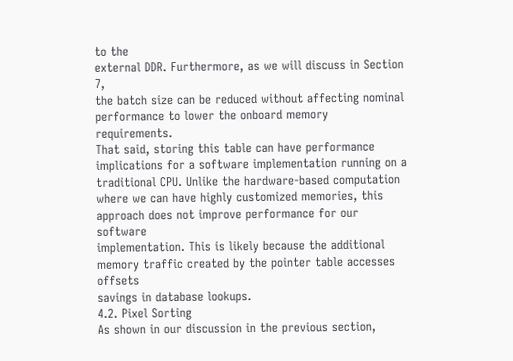to the
external DDR. Furthermore, as we will discuss in Section 7,
the batch size can be reduced without affecting nominal
performance to lower the onboard memory requirements.
That said, storing this table can have performance
implications for a software implementation running on a
traditional CPU. Unlike the hardware-based computation
where we can have highly customized memories, this
approach does not improve performance for our software
implementation. This is likely because the additional
memory traffic created by the pointer table accesses offsets
savings in database lookups.
4.2. Pixel Sorting
As shown in our discussion in the previous section,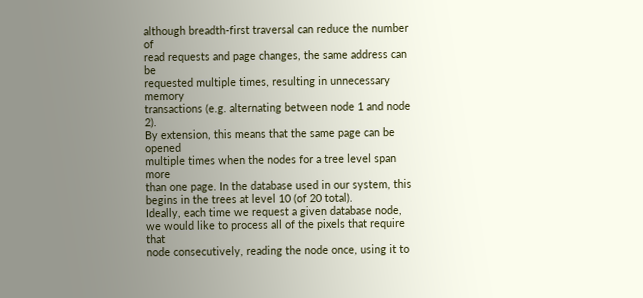although breadth-first traversal can reduce the number of
read requests and page changes, the same address can be
requested multiple times, resulting in unnecessary memory
transactions (e.g. alternating between node 1 and node 2).
By extension, this means that the same page can be opened
multiple times when the nodes for a tree level span more
than one page. In the database used in our system, this
begins in the trees at level 10 (of 20 total).
Ideally, each time we request a given database node,
we would like to process all of the pixels that require that
node consecutively, reading the node once, using it to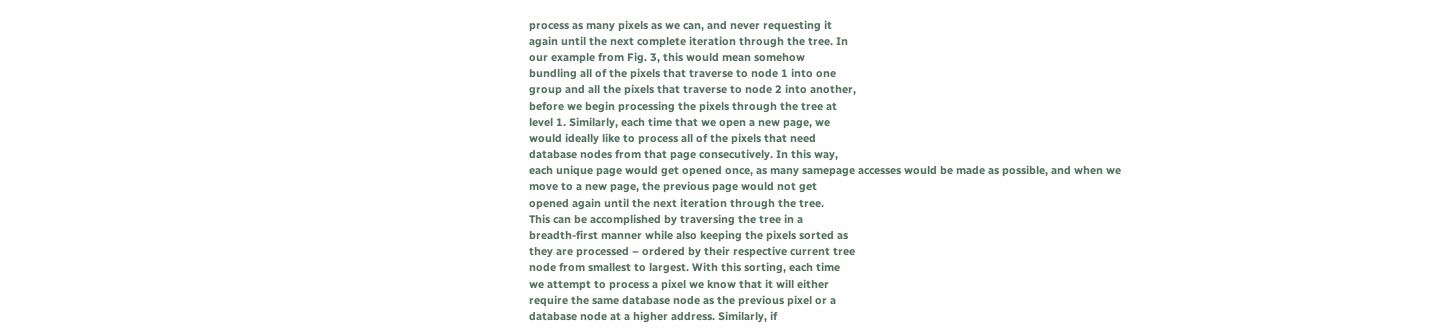process as many pixels as we can, and never requesting it
again until the next complete iteration through the tree. In
our example from Fig. 3, this would mean somehow
bundling all of the pixels that traverse to node 1 into one
group and all the pixels that traverse to node 2 into another,
before we begin processing the pixels through the tree at
level 1. Similarly, each time that we open a new page, we
would ideally like to process all of the pixels that need
database nodes from that page consecutively. In this way,
each unique page would get opened once, as many samepage accesses would be made as possible, and when we
move to a new page, the previous page would not get
opened again until the next iteration through the tree.
This can be accomplished by traversing the tree in a
breadth-first manner while also keeping the pixels sorted as
they are processed – ordered by their respective current tree
node from smallest to largest. With this sorting, each time
we attempt to process a pixel we know that it will either
require the same database node as the previous pixel or a
database node at a higher address. Similarly, if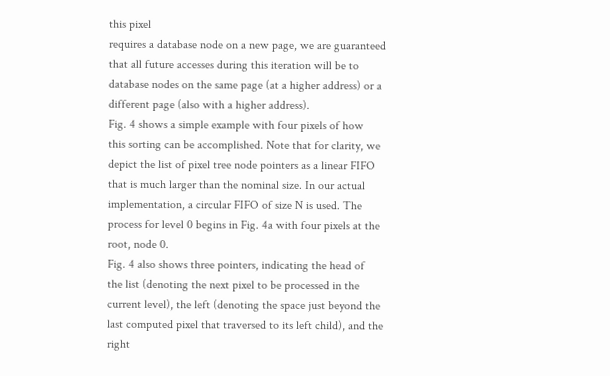this pixel
requires a database node on a new page, we are guaranteed
that all future accesses during this iteration will be to
database nodes on the same page (at a higher address) or a
different page (also with a higher address).
Fig. 4 shows a simple example with four pixels of how
this sorting can be accomplished. Note that for clarity, we
depict the list of pixel tree node pointers as a linear FIFO
that is much larger than the nominal size. In our actual
implementation, a circular FIFO of size N is used. The
process for level 0 begins in Fig. 4a with four pixels at the
root, node 0.
Fig. 4 also shows three pointers, indicating the head of
the list (denoting the next pixel to be processed in the
current level), the left (denoting the space just beyond the
last computed pixel that traversed to its left child), and the
right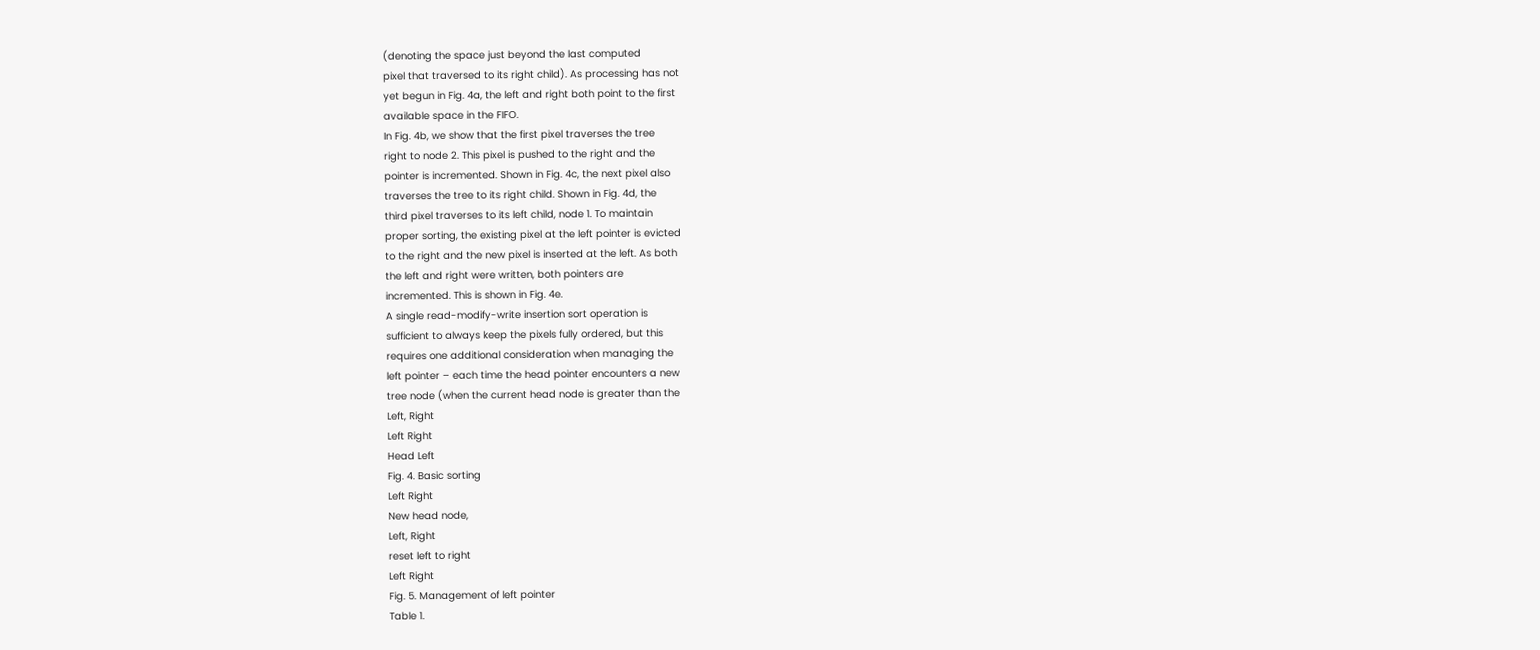(denoting the space just beyond the last computed
pixel that traversed to its right child). As processing has not
yet begun in Fig. 4a, the left and right both point to the first
available space in the FIFO.
In Fig. 4b, we show that the first pixel traverses the tree
right to node 2. This pixel is pushed to the right and the
pointer is incremented. Shown in Fig. 4c, the next pixel also
traverses the tree to its right child. Shown in Fig. 4d, the
third pixel traverses to its left child, node 1. To maintain
proper sorting, the existing pixel at the left pointer is evicted
to the right and the new pixel is inserted at the left. As both
the left and right were written, both pointers are
incremented. This is shown in Fig. 4e.
A single read-modify-write insertion sort operation is
sufficient to always keep the pixels fully ordered, but this
requires one additional consideration when managing the
left pointer – each time the head pointer encounters a new
tree node (when the current head node is greater than the
Left, Right
Left Right
Head Left
Fig. 4. Basic sorting
Left Right
New head node,
Left, Right
reset left to right
Left Right
Fig. 5. Management of left pointer
Table 1.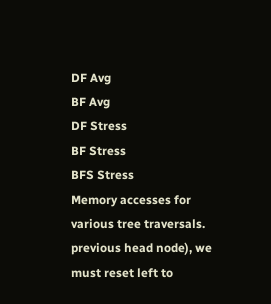DF Avg
BF Avg
DF Stress
BF Stress
BFS Stress
Memory accesses for various tree traversals.
previous head node), we must reset left to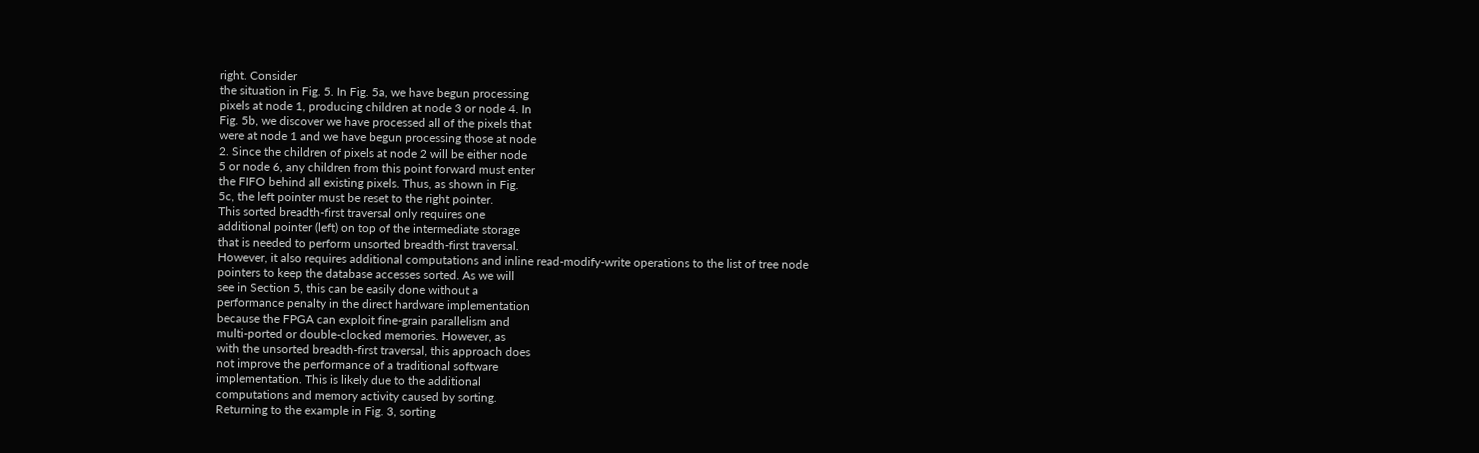right. Consider
the situation in Fig. 5. In Fig. 5a, we have begun processing
pixels at node 1, producing children at node 3 or node 4. In
Fig. 5b, we discover we have processed all of the pixels that
were at node 1 and we have begun processing those at node
2. Since the children of pixels at node 2 will be either node
5 or node 6, any children from this point forward must enter
the FIFO behind all existing pixels. Thus, as shown in Fig.
5c, the left pointer must be reset to the right pointer.
This sorted breadth-first traversal only requires one
additional pointer (left) on top of the intermediate storage
that is needed to perform unsorted breadth-first traversal.
However, it also requires additional computations and inline read-modify-write operations to the list of tree node
pointers to keep the database accesses sorted. As we will
see in Section 5, this can be easily done without a
performance penalty in the direct hardware implementation
because the FPGA can exploit fine-grain parallelism and
multi-ported or double-clocked memories. However, as
with the unsorted breadth-first traversal, this approach does
not improve the performance of a traditional software
implementation. This is likely due to the additional
computations and memory activity caused by sorting.
Returning to the example in Fig. 3, sorting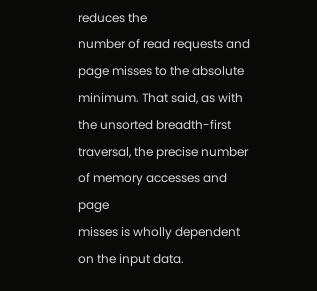reduces the
number of read requests and page misses to the absolute
minimum. That said, as with the unsorted breadth-first
traversal, the precise number of memory accesses and page
misses is wholly dependent on the input data.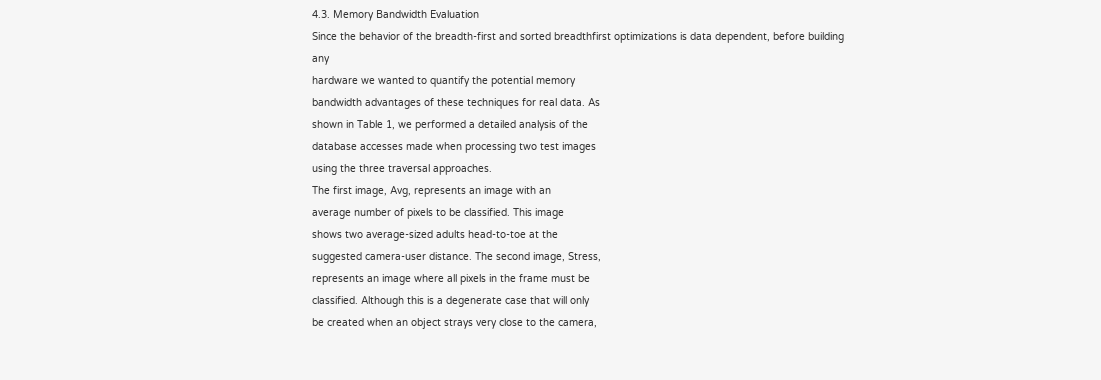4.3. Memory Bandwidth Evaluation
Since the behavior of the breadth-first and sorted breadthfirst optimizations is data dependent, before building any
hardware we wanted to quantify the potential memory
bandwidth advantages of these techniques for real data. As
shown in Table 1, we performed a detailed analysis of the
database accesses made when processing two test images
using the three traversal approaches.
The first image, Avg, represents an image with an
average number of pixels to be classified. This image
shows two average-sized adults head-to-toe at the
suggested camera-user distance. The second image, Stress,
represents an image where all pixels in the frame must be
classified. Although this is a degenerate case that will only
be created when an object strays very close to the camera,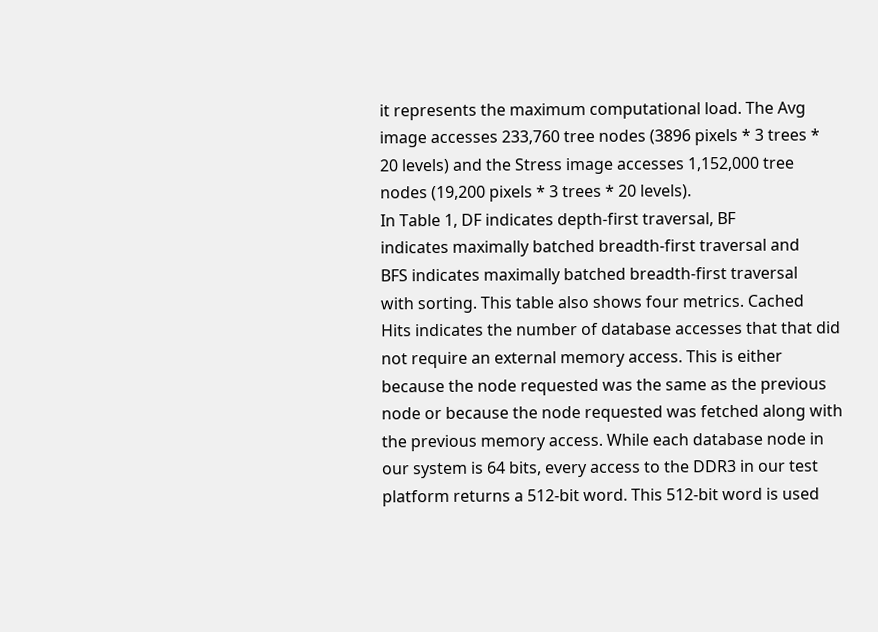it represents the maximum computational load. The Avg
image accesses 233,760 tree nodes (3896 pixels * 3 trees *
20 levels) and the Stress image accesses 1,152,000 tree
nodes (19,200 pixels * 3 trees * 20 levels).
In Table 1, DF indicates depth-first traversal, BF
indicates maximally batched breadth-first traversal and
BFS indicates maximally batched breadth-first traversal
with sorting. This table also shows four metrics. Cached
Hits indicates the number of database accesses that that did
not require an external memory access. This is either
because the node requested was the same as the previous
node or because the node requested was fetched along with
the previous memory access. While each database node in
our system is 64 bits, every access to the DDR3 in our test
platform returns a 512-bit word. This 512-bit word is used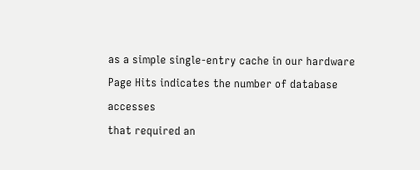as a simple single-entry cache in our hardware
Page Hits indicates the number of database accesses
that required an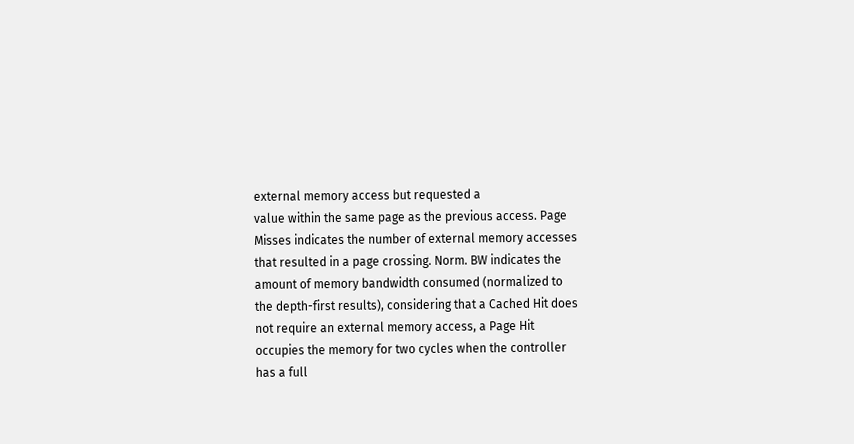external memory access but requested a
value within the same page as the previous access. Page
Misses indicates the number of external memory accesses
that resulted in a page crossing. Norm. BW indicates the
amount of memory bandwidth consumed (normalized to
the depth-first results), considering that a Cached Hit does
not require an external memory access, a Page Hit
occupies the memory for two cycles when the controller
has a full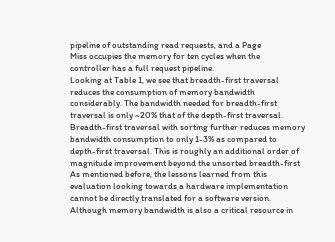pipeline of outstanding read requests, and a Page
Miss occupies the memory for ten cycles when the
controller has a full request pipeline.
Looking at Table 1, we see that breadth-first traversal
reduces the consumption of memory bandwidth
considerably. The bandwidth needed for breadth-first
traversal is only ~20% that of the depth-first traversal.
Breadth-first traversal with sorting further reduces memory
bandwidth consumption to only 1-3% as compared to
depth-first traversal. This is roughly an additional order of
magnitude improvement beyond the unsorted breadth-first
As mentioned before, the lessons learned from this
evaluation looking towards a hardware implementation
cannot be directly translated for a software version.
Although memory bandwidth is also a critical resource in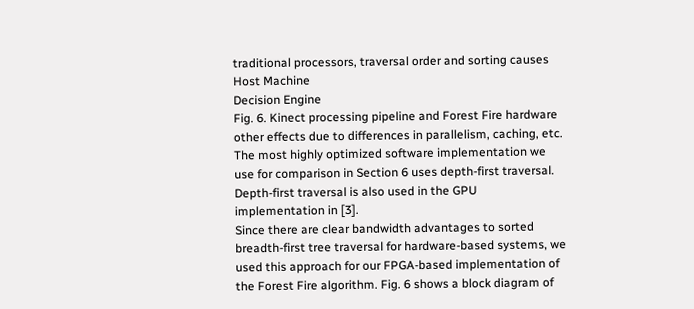traditional processors, traversal order and sorting causes
Host Machine
Decision Engine
Fig. 6. Kinect processing pipeline and Forest Fire hardware
other effects due to differences in parallelism, caching, etc.
The most highly optimized software implementation we
use for comparison in Section 6 uses depth-first traversal.
Depth-first traversal is also used in the GPU
implementation in [3].
Since there are clear bandwidth advantages to sorted
breadth-first tree traversal for hardware-based systems, we
used this approach for our FPGA-based implementation of
the Forest Fire algorithm. Fig. 6 shows a block diagram of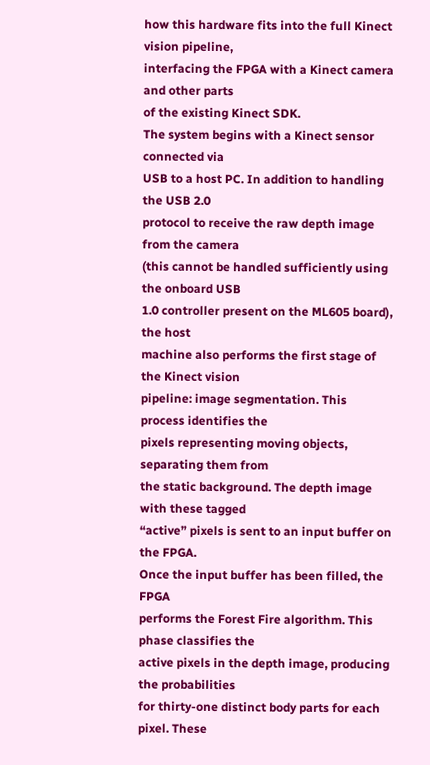how this hardware fits into the full Kinect vision pipeline,
interfacing the FPGA with a Kinect camera and other parts
of the existing Kinect SDK.
The system begins with a Kinect sensor connected via
USB to a host PC. In addition to handling the USB 2.0
protocol to receive the raw depth image from the camera
(this cannot be handled sufficiently using the onboard USB
1.0 controller present on the ML605 board), the host
machine also performs the first stage of the Kinect vision
pipeline: image segmentation. This process identifies the
pixels representing moving objects, separating them from
the static background. The depth image with these tagged
“active” pixels is sent to an input buffer on the FPGA.
Once the input buffer has been filled, the FPGA
performs the Forest Fire algorithm. This phase classifies the
active pixels in the depth image, producing the probabilities
for thirty-one distinct body parts for each pixel. These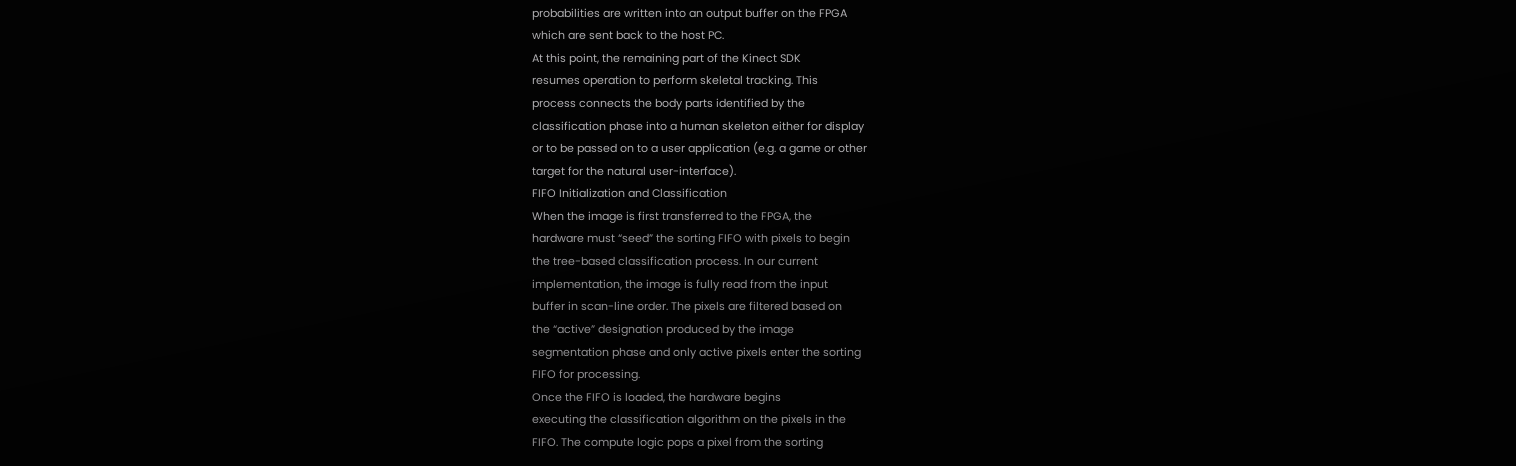probabilities are written into an output buffer on the FPGA
which are sent back to the host PC.
At this point, the remaining part of the Kinect SDK
resumes operation to perform skeletal tracking. This
process connects the body parts identified by the
classification phase into a human skeleton either for display
or to be passed on to a user application (e.g. a game or other
target for the natural user-interface).
FIFO Initialization and Classification
When the image is first transferred to the FPGA, the
hardware must “seed” the sorting FIFO with pixels to begin
the tree-based classification process. In our current
implementation, the image is fully read from the input
buffer in scan-line order. The pixels are filtered based on
the “active” designation produced by the image
segmentation phase and only active pixels enter the sorting
FIFO for processing.
Once the FIFO is loaded, the hardware begins
executing the classification algorithm on the pixels in the
FIFO. The compute logic pops a pixel from the sorting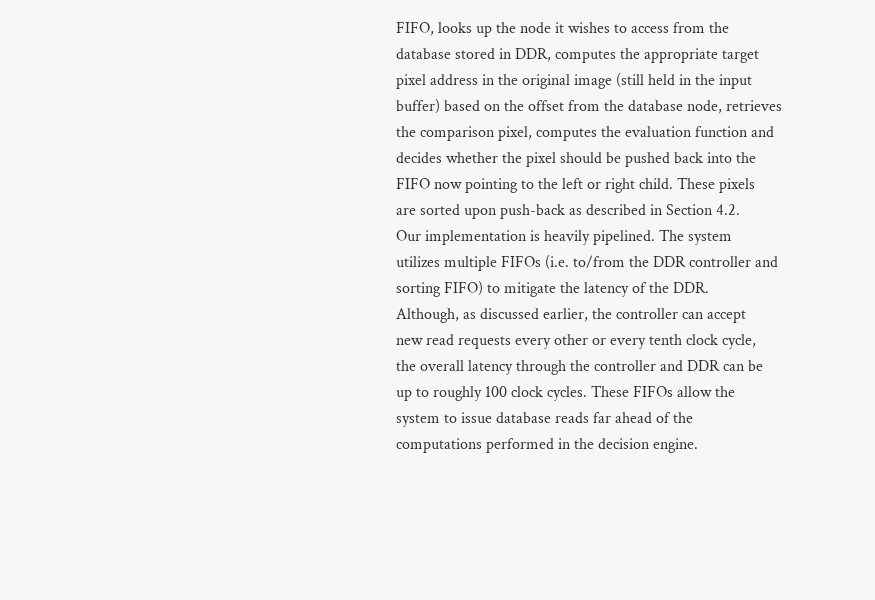FIFO, looks up the node it wishes to access from the
database stored in DDR, computes the appropriate target
pixel address in the original image (still held in the input
buffer) based on the offset from the database node, retrieves
the comparison pixel, computes the evaluation function and
decides whether the pixel should be pushed back into the
FIFO now pointing to the left or right child. These pixels
are sorted upon push-back as described in Section 4.2.
Our implementation is heavily pipelined. The system
utilizes multiple FIFOs (i.e. to/from the DDR controller and
sorting FIFO) to mitigate the latency of the DDR.
Although, as discussed earlier, the controller can accept
new read requests every other or every tenth clock cycle,
the overall latency through the controller and DDR can be
up to roughly 100 clock cycles. These FIFOs allow the
system to issue database reads far ahead of the
computations performed in the decision engine.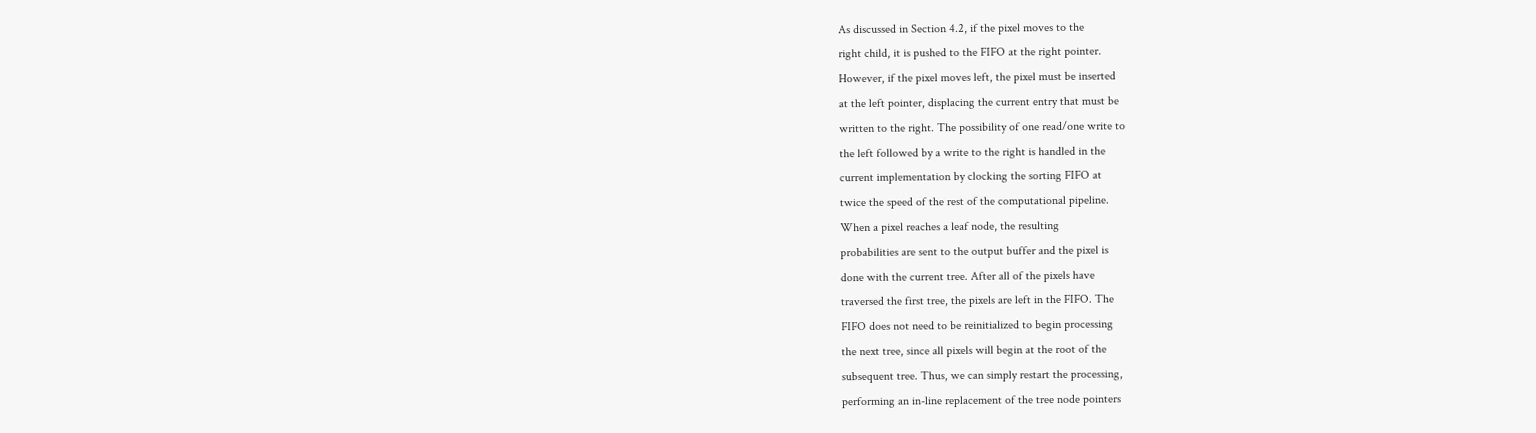As discussed in Section 4.2, if the pixel moves to the
right child, it is pushed to the FIFO at the right pointer.
However, if the pixel moves left, the pixel must be inserted
at the left pointer, displacing the current entry that must be
written to the right. The possibility of one read/one write to
the left followed by a write to the right is handled in the
current implementation by clocking the sorting FIFO at
twice the speed of the rest of the computational pipeline.
When a pixel reaches a leaf node, the resulting
probabilities are sent to the output buffer and the pixel is
done with the current tree. After all of the pixels have
traversed the first tree, the pixels are left in the FIFO. The
FIFO does not need to be reinitialized to begin processing
the next tree, since all pixels will begin at the root of the
subsequent tree. Thus, we can simply restart the processing,
performing an in-line replacement of the tree node pointers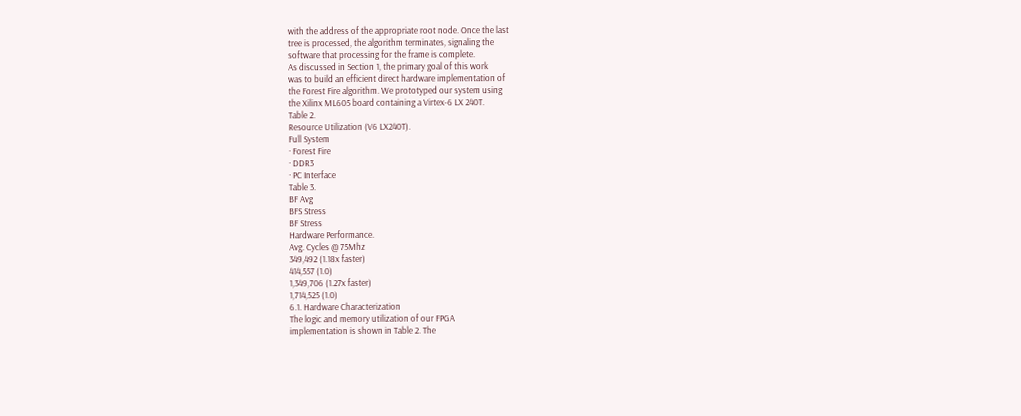with the address of the appropriate root node. Once the last
tree is processed, the algorithm terminates, signaling the
software that processing for the frame is complete.
As discussed in Section 1, the primary goal of this work
was to build an efficient direct hardware implementation of
the Forest Fire algorithm. We prototyped our system using
the Xilinx ML605 board containing a Virtex-6 LX 240T.
Table 2.
Resource Utilization (V6 LX240T).
Full System
· Forest Fire
· DDR3
· PC Interface
Table 3.
BF Avg
BFS Stress
BF Stress
Hardware Performance.
Avg. Cycles @ 75Mhz
349,492 (1.18x faster)
414,557 (1.0)
1,349,706 (1.27x faster)
1,714,525 (1.0)
6.1. Hardware Characterization
The logic and memory utilization of our FPGA
implementation is shown in Table 2. The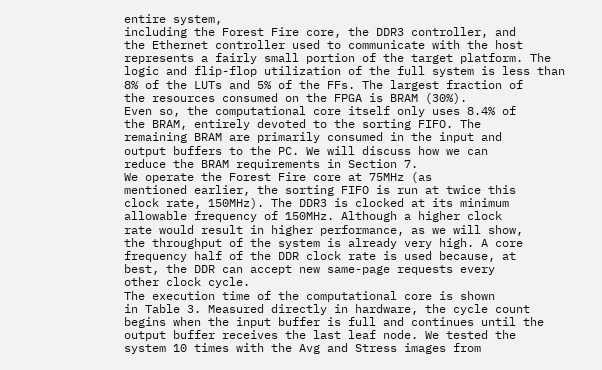entire system,
including the Forest Fire core, the DDR3 controller, and
the Ethernet controller used to communicate with the host
represents a fairly small portion of the target platform. The
logic and flip-flop utilization of the full system is less than
8% of the LUTs and 5% of the FFs. The largest fraction of
the resources consumed on the FPGA is BRAM (30%).
Even so, the computational core itself only uses 8.4% of
the BRAM, entirely devoted to the sorting FIFO. The
remaining BRAM are primarily consumed in the input and
output buffers to the PC. We will discuss how we can
reduce the BRAM requirements in Section 7.
We operate the Forest Fire core at 75MHz (as
mentioned earlier, the sorting FIFO is run at twice this
clock rate, 150MHz). The DDR3 is clocked at its minimum
allowable frequency of 150MHz. Although a higher clock
rate would result in higher performance, as we will show,
the throughput of the system is already very high. A core
frequency half of the DDR clock rate is used because, at
best, the DDR can accept new same-page requests every
other clock cycle.
The execution time of the computational core is shown
in Table 3. Measured directly in hardware, the cycle count
begins when the input buffer is full and continues until the
output buffer receives the last leaf node. We tested the
system 10 times with the Avg and Stress images from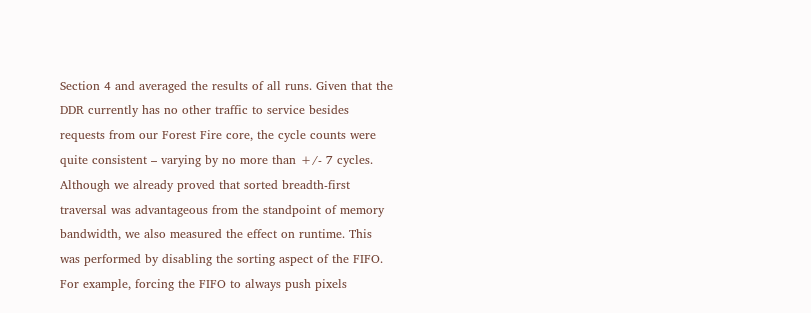Section 4 and averaged the results of all runs. Given that the
DDR currently has no other traffic to service besides
requests from our Forest Fire core, the cycle counts were
quite consistent – varying by no more than +/- 7 cycles.
Although we already proved that sorted breadth-first
traversal was advantageous from the standpoint of memory
bandwidth, we also measured the effect on runtime. This
was performed by disabling the sorting aspect of the FIFO.
For example, forcing the FIFO to always push pixels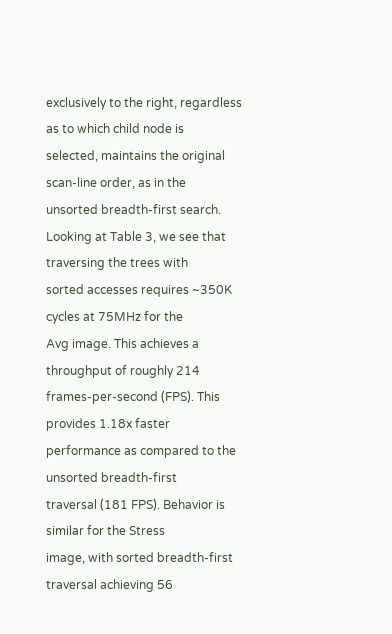exclusively to the right, regardless as to which child node is
selected, maintains the original scan-line order, as in the
unsorted breadth-first search.
Looking at Table 3, we see that traversing the trees with
sorted accesses requires ~350K cycles at 75MHz for the
Avg image. This achieves a throughput of roughly 214
frames-per-second (FPS). This provides 1.18x faster
performance as compared to the unsorted breadth-first
traversal (181 FPS). Behavior is similar for the Stress
image, with sorted breadth-first traversal achieving 56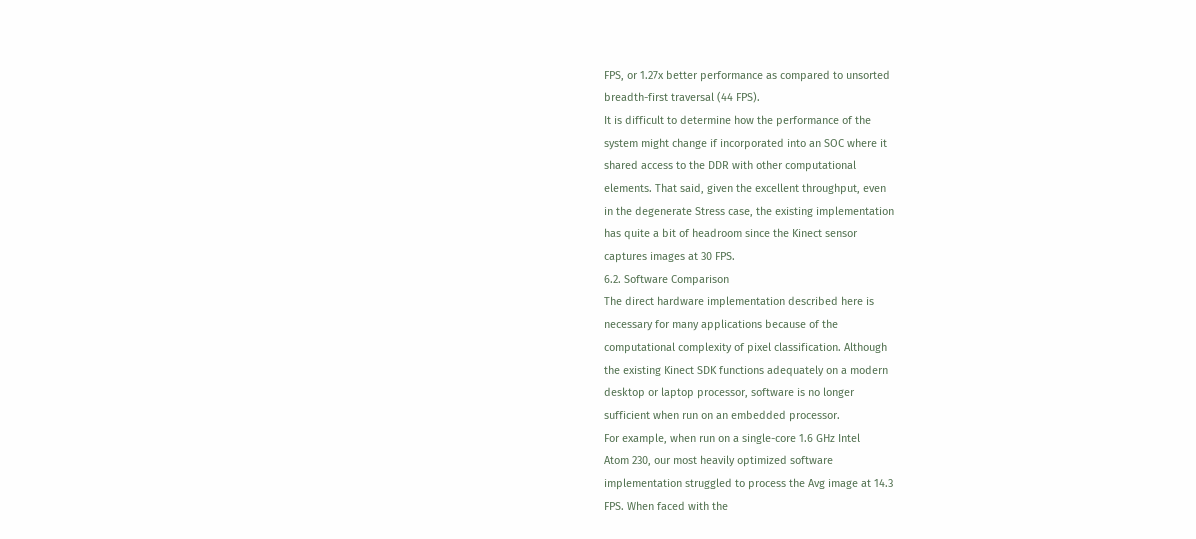FPS, or 1.27x better performance as compared to unsorted
breadth-first traversal (44 FPS).
It is difficult to determine how the performance of the
system might change if incorporated into an SOC where it
shared access to the DDR with other computational
elements. That said, given the excellent throughput, even
in the degenerate Stress case, the existing implementation
has quite a bit of headroom since the Kinect sensor
captures images at 30 FPS.
6.2. Software Comparison
The direct hardware implementation described here is
necessary for many applications because of the
computational complexity of pixel classification. Although
the existing Kinect SDK functions adequately on a modern
desktop or laptop processor, software is no longer
sufficient when run on an embedded processor.
For example, when run on a single-core 1.6 GHz Intel
Atom 230, our most heavily optimized software
implementation struggled to process the Avg image at 14.3
FPS. When faced with the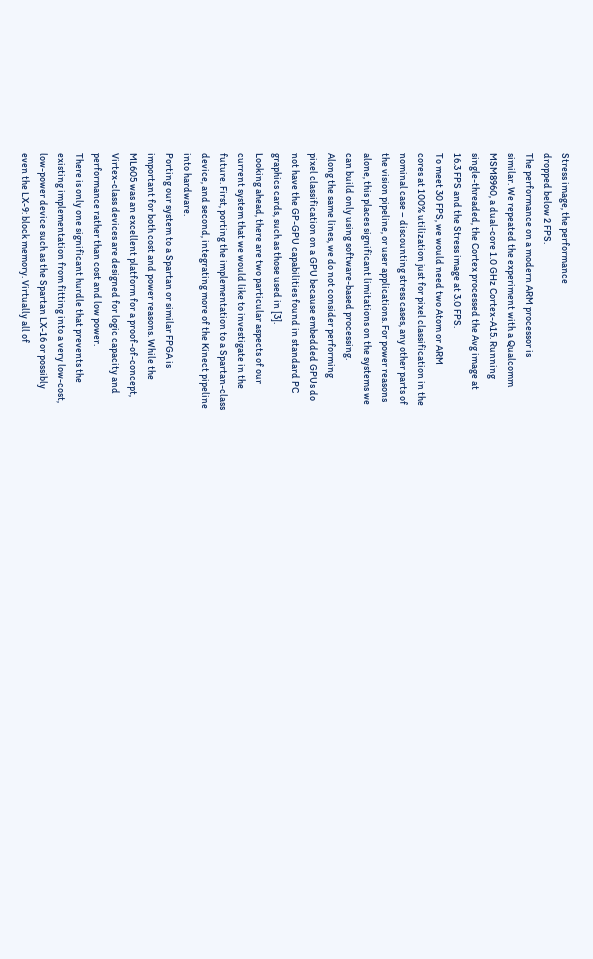Stress image, the performance
dropped below 2 FPS.
The performance on a modern ARM processor is
similar. We repeated the experiment with a Qualcomm
MSM8960, a dual-core 1.0 GHz Cortex-A15. Running
single-threaded, the Cortex processed the Avg image at
16.3 FPS and the Stress image at 3.0 FPS.
To meet 30 FPS, we would need two Atom or ARM
cores at 100% utilization just for pixel classification in the
nominal case – discounting stress cases, any other parts of
the vision pipeline, or user applications. For power reasons
alone, this places significant limitations on the systems we
can build only using software-based processing.
Along the same lines, we do not consider performing
pixel classification on a GPU because embedded GPUs do
not have the GP-GPU capabilities found in standard PC
graphics cards, such as those used in [3].
Looking ahead, there are two particular aspects of our
current system that we would like to investigate in the
future. First, porting the implementation to a Spartan-class
device, and second, integrating more of the Kinect pipeline
into hardware.
Porting our system to a Spartan or similar FPGA is
important for both cost and power reasons. While the
ML605 was an excellent platform for a proof-of-concept,
Virtex-class devices are designed for logic capacity and
performance rather than cost and low power.
There is only one significant hurdle that prevents the
existing implementation from fitting into a very low-cost,
low-power device such as the Spartan LX-16 or possibly
even the LX-9: block memory. Virtually all of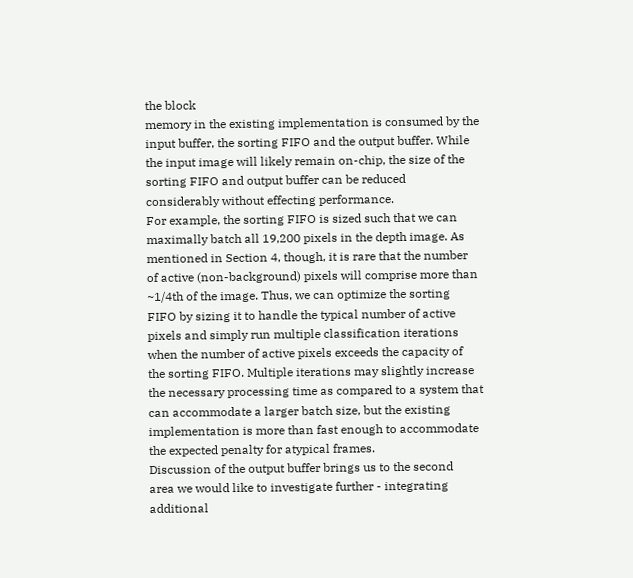the block
memory in the existing implementation is consumed by the
input buffer, the sorting FIFO and the output buffer. While
the input image will likely remain on-chip, the size of the
sorting FIFO and output buffer can be reduced
considerably without effecting performance.
For example, the sorting FIFO is sized such that we can
maximally batch all 19,200 pixels in the depth image. As
mentioned in Section 4, though, it is rare that the number
of active (non-background) pixels will comprise more than
~1/4th of the image. Thus, we can optimize the sorting
FIFO by sizing it to handle the typical number of active
pixels and simply run multiple classification iterations
when the number of active pixels exceeds the capacity of
the sorting FIFO. Multiple iterations may slightly increase
the necessary processing time as compared to a system that
can accommodate a larger batch size, but the existing
implementation is more than fast enough to accommodate
the expected penalty for atypical frames.
Discussion of the output buffer brings us to the second
area we would like to investigate further - integrating
additional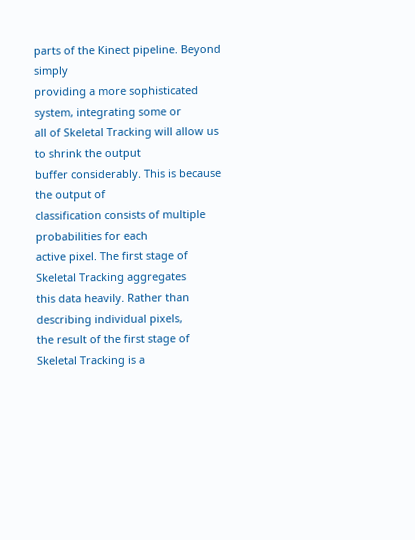parts of the Kinect pipeline. Beyond simply
providing a more sophisticated system, integrating some or
all of Skeletal Tracking will allow us to shrink the output
buffer considerably. This is because the output of
classification consists of multiple probabilities for each
active pixel. The first stage of Skeletal Tracking aggregates
this data heavily. Rather than describing individual pixels,
the result of the first stage of Skeletal Tracking is a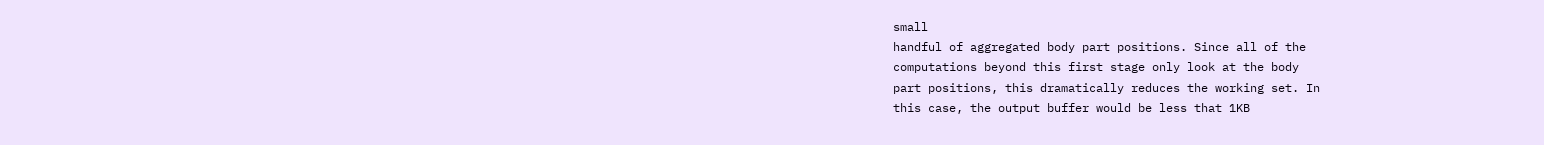small
handful of aggregated body part positions. Since all of the
computations beyond this first stage only look at the body
part positions, this dramatically reduces the working set. In
this case, the output buffer would be less that 1KB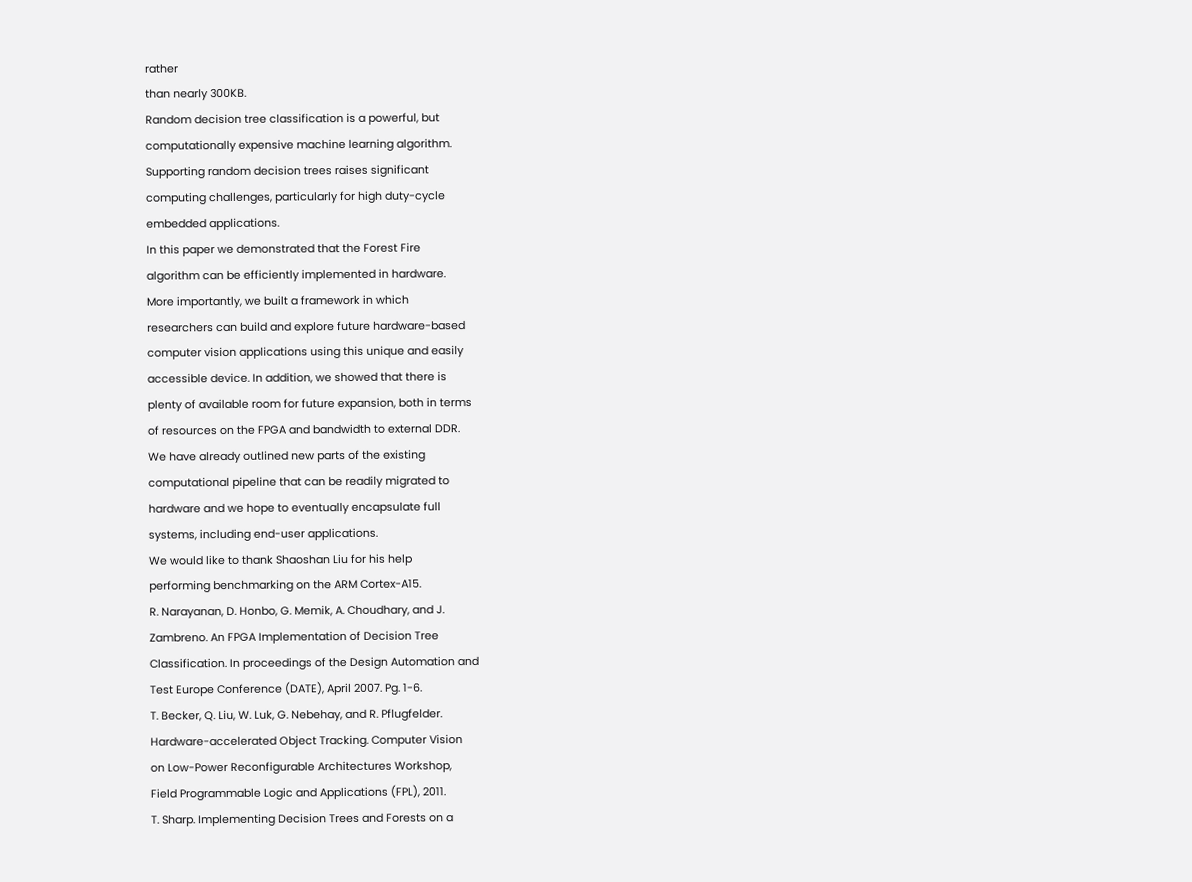rather
than nearly 300KB.
Random decision tree classification is a powerful, but
computationally expensive machine learning algorithm.
Supporting random decision trees raises significant
computing challenges, particularly for high duty-cycle
embedded applications.
In this paper we demonstrated that the Forest Fire
algorithm can be efficiently implemented in hardware.
More importantly, we built a framework in which
researchers can build and explore future hardware-based
computer vision applications using this unique and easily
accessible device. In addition, we showed that there is
plenty of available room for future expansion, both in terms
of resources on the FPGA and bandwidth to external DDR.
We have already outlined new parts of the existing
computational pipeline that can be readily migrated to
hardware and we hope to eventually encapsulate full
systems, including end-user applications.
We would like to thank Shaoshan Liu for his help
performing benchmarking on the ARM Cortex-A15.
R. Narayanan, D. Honbo, G. Memik, A. Choudhary, and J.
Zambreno. An FPGA Implementation of Decision Tree
Classification. In proceedings of the Design Automation and
Test Europe Conference (DATE), April 2007. Pg. 1-6.
T. Becker, Q. Liu, W. Luk, G. Nebehay, and R. Pflugfelder.
Hardware-accelerated Object Tracking. Computer Vision
on Low-Power Reconfigurable Architectures Workshop,
Field Programmable Logic and Applications (FPL), 2011.
T. Sharp. Implementing Decision Trees and Forests on a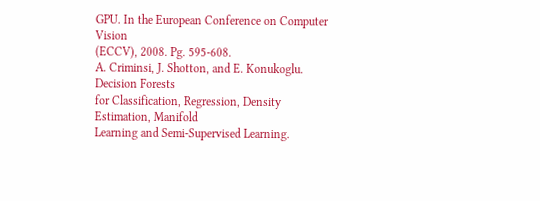GPU. In the European Conference on Computer Vision
(ECCV), 2008. Pg. 595-608.
A. Criminsi, J. Shotton, and E. Konukoglu. Decision Forests
for Classification, Regression, Density Estimation, Manifold
Learning and Semi-Supervised Learning.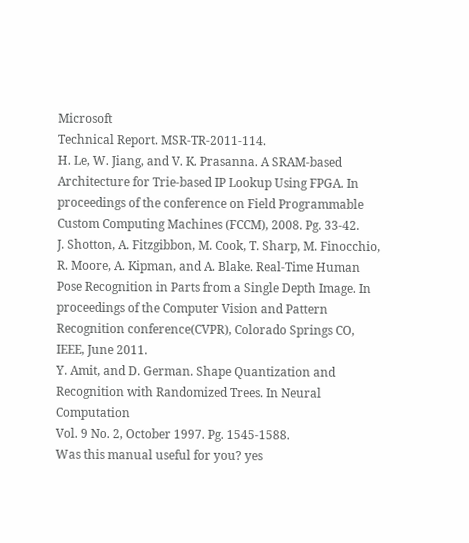Microsoft
Technical Report. MSR-TR-2011-114.
H. Le, W. Jiang, and V. K. Prasanna. A SRAM-based
Architecture for Trie-based IP Lookup Using FPGA. In
proceedings of the conference on Field Programmable
Custom Computing Machines (FCCM), 2008. Pg. 33-42.
J. Shotton, A. Fitzgibbon, M. Cook, T. Sharp, M. Finocchio,
R. Moore, A. Kipman, and A. Blake. Real-Time Human
Pose Recognition in Parts from a Single Depth Image. In
proceedings of the Computer Vision and Pattern
Recognition conference(CVPR), Colorado Springs CO,
IEEE, June 2011.
Y. Amit, and D. German. Shape Quantization and
Recognition with Randomized Trees. In Neural Computation
Vol. 9 No. 2, October 1997. Pg. 1545-1588.
Was this manual useful for you? yes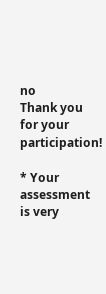no
Thank you for your participation!

* Your assessment is very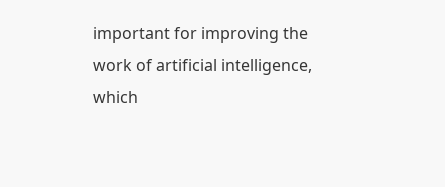important for improving the work of artificial intelligence, which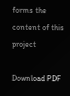forms the content of this project

Download PDF